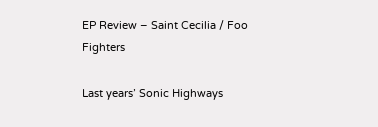EP Review – Saint Cecilia / Foo Fighters

Last years’ Sonic Highways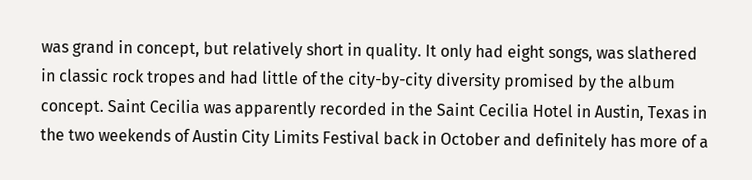was grand in concept, but relatively short in quality. It only had eight songs, was slathered in classic rock tropes and had little of the city-by-city diversity promised by the album concept. Saint Cecilia was apparently recorded in the Saint Cecilia Hotel in Austin, Texas in the two weekends of Austin City Limits Festival back in October and definitely has more of a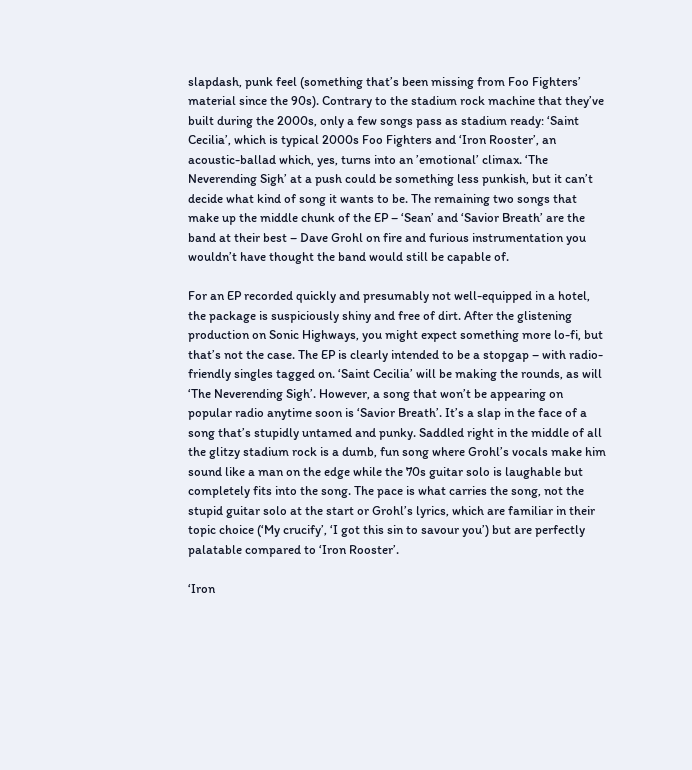slapdash, punk feel (something that’s been missing from Foo Fighters’ material since the 90s). Contrary to the stadium rock machine that they’ve built during the 2000s, only a few songs pass as stadium ready: ‘Saint Cecilia’, which is typical 2000s Foo Fighters and ‘Iron Rooster’, an acoustic-ballad which, yes, turns into an ’emotional’ climax. ‘The Neverending Sigh’ at a push could be something less punkish, but it can’t decide what kind of song it wants to be. The remaining two songs that make up the middle chunk of the EP – ‘Sean’ and ‘Savior Breath’ are the band at their best – Dave Grohl on fire and furious instrumentation you wouldn’t have thought the band would still be capable of.

For an EP recorded quickly and presumably not well-equipped in a hotel, the package is suspiciously shiny and free of dirt. After the glistening production on Sonic Highways, you might expect something more lo-fi, but that’s not the case. The EP is clearly intended to be a stopgap – with radio-friendly singles tagged on. ‘Saint Cecilia’ will be making the rounds, as will ‘The Neverending Sigh’. However, a song that won’t be appearing on popular radio anytime soon is ‘Savior Breath’. It’s a slap in the face of a song that’s stupidly untamed and punky. Saddled right in the middle of all the glitzy stadium rock is a dumb, fun song where Grohl’s vocals make him sound like a man on the edge while the 70s guitar solo is laughable but completely fits into the song. The pace is what carries the song, not the stupid guitar solo at the start or Grohl’s lyrics, which are familiar in their topic choice (‘My crucify’, ‘I got this sin to savour you’) but are perfectly palatable compared to ‘Iron Rooster’.

‘Iron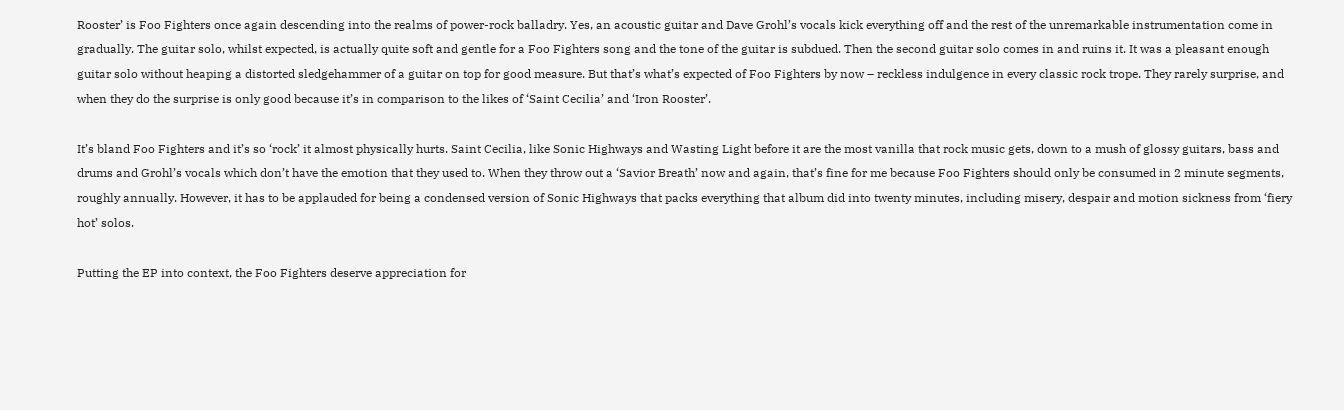Rooster’ is Foo Fighters once again descending into the realms of power-rock balladry. Yes, an acoustic guitar and Dave Grohl’s vocals kick everything off and the rest of the unremarkable instrumentation come in gradually. The guitar solo, whilst expected, is actually quite soft and gentle for a Foo Fighters song and the tone of the guitar is subdued. Then the second guitar solo comes in and ruins it. It was a pleasant enough guitar solo without heaping a distorted sledgehammer of a guitar on top for good measure. But that’s what’s expected of Foo Fighters by now – reckless indulgence in every classic rock trope. They rarely surprise, and when they do the surprise is only good because it’s in comparison to the likes of ‘Saint Cecilia’ and ‘Iron Rooster’.

It’s bland Foo Fighters and it’s so ‘rock’ it almost physically hurts. Saint Cecilia, like Sonic Highways and Wasting Light before it are the most vanilla that rock music gets, down to a mush of glossy guitars, bass and drums and Grohl’s vocals which don’t have the emotion that they used to. When they throw out a ‘Savior Breath’ now and again, that’s fine for me because Foo Fighters should only be consumed in 2 minute segments, roughly annually. However, it has to be applauded for being a condensed version of Sonic Highways that packs everything that album did into twenty minutes, including misery, despair and motion sickness from ‘fiery hot’ solos.

Putting the EP into context, the Foo Fighters deserve appreciation for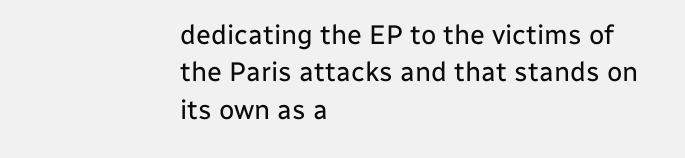dedicating the EP to the victims of the Paris attacks and that stands on its own as a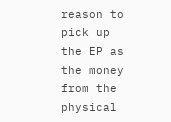reason to pick up the EP as the money from the physical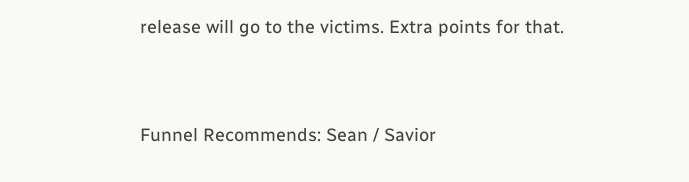release will go to the victims. Extra points for that.


Funnel Recommends: Sean / Savior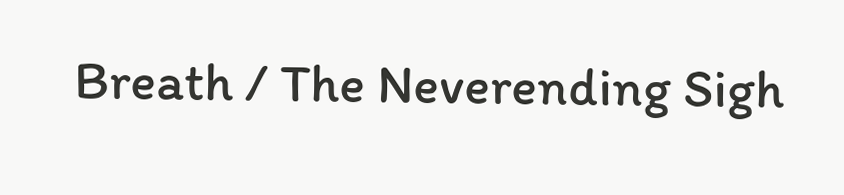Breath / The Neverending Sigh